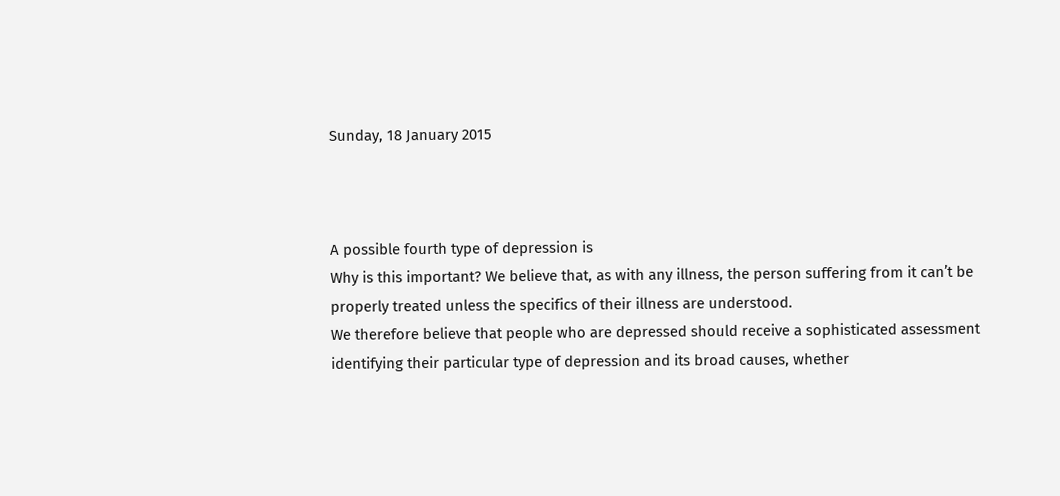Sunday, 18 January 2015



A possible fourth type of depression is
Why is this important? We believe that, as with any illness, the person suffering from it can’t be properly treated unless the specifics of their illness are understood.
We therefore believe that people who are depressed should receive a sophisticated assessment identifying their particular type of depression and its broad causes, whether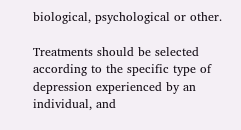biological, psychological or other.

Treatments should be selected according to the specific type of depression experienced by an individual, and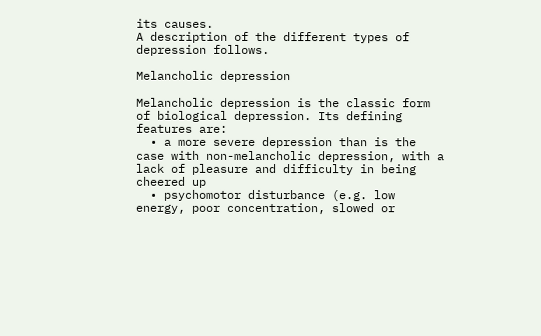its causes.
A description of the different types of depression follows.

Melancholic depression

Melancholic depression is the classic form of biological depression. Its defining features are:
  • a more severe depression than is the case with non-melancholic depression, with a lack of pleasure and difficulty in being cheered up
  • psychomotor disturbance (e.g. low energy, poor concentration, slowed or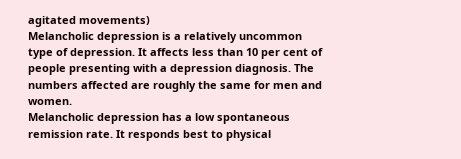agitated movements)
Melancholic depression is a relatively uncommon type of depression. It affects less than 10 per cent of people presenting with a depression diagnosis. The numbers affected are roughly the same for men and women.
Melancholic depression has a low spontaneous remission rate. It responds best to physical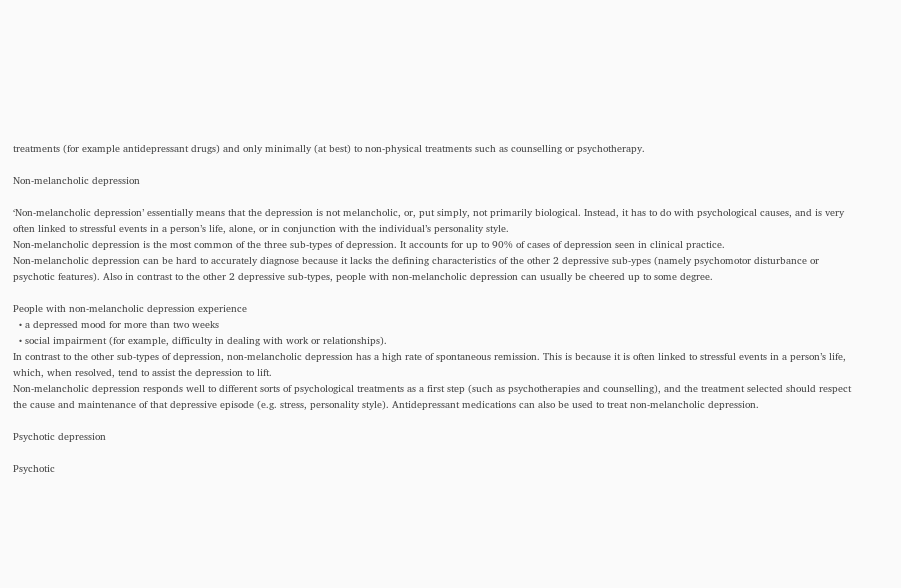treatments (for example antidepressant drugs) and only minimally (at best) to non-physical treatments such as counselling or psychotherapy.

Non-melancholic depression

‘Non-melancholic depression’ essentially means that the depression is not melancholic, or, put simply, not primarily biological. Instead, it has to do with psychological causes, and is very often linked to stressful events in a person’s life, alone, or in conjunction with the individual’s personality style.
Non-melancholic depression is the most common of the three sub-types of depression. It accounts for up to 90% of cases of depression seen in clinical practice.
Non-melancholic depression can be hard to accurately diagnose because it lacks the defining characteristics of the other 2 depressive sub-ypes (namely psychomotor disturbance or psychotic features). Also in contrast to the other 2 depressive sub-types, people with non-melancholic depression can usually be cheered up to some degree.

People with non-melancholic depression experience
  • a depressed mood for more than two weeks
  • social impairment (for example, difficulty in dealing with work or relationships).
In contrast to the other sub-types of depression, non-melancholic depression has a high rate of spontaneous remission. This is because it is often linked to stressful events in a person’s life, which, when resolved, tend to assist the depression to lift.
Non-melancholic depression responds well to different sorts of psychological treatments as a first step (such as psychotherapies and counselling), and the treatment selected should respect the cause and maintenance of that depressive episode (e.g. stress, personality style). Antidepressant medications can also be used to treat non-melancholic depression.

Psychotic depression

Psychotic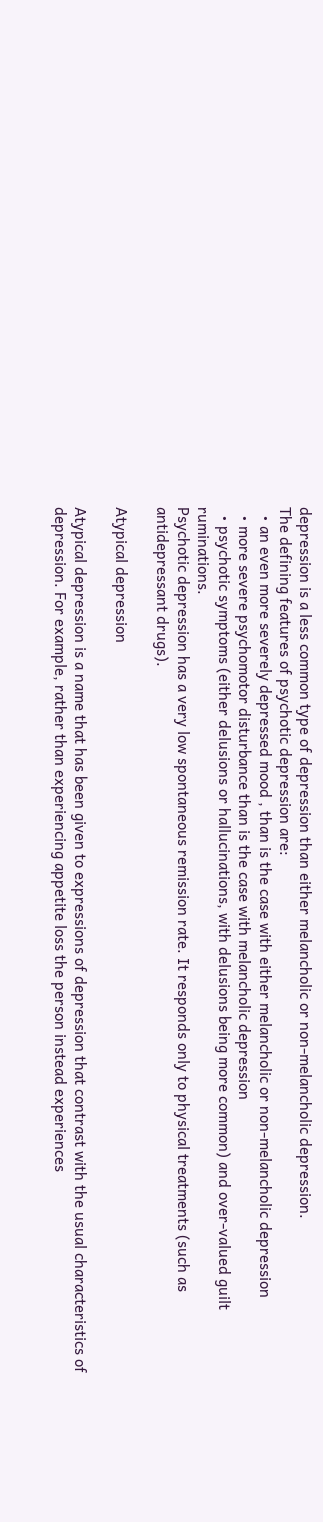depression is a less common type of depression than either melancholic or non-melancholic depression.
The defining features of psychotic depression are:
  • an even more severely depressed mood , than is the case with either melancholic or non-melancholic depression
  • more severe psychomotor disturbance than is the case with melancholic depression
  • psychotic symptoms (either delusions or hallucinations, with delusions being more common) and over-valued guilt ruminations.
Psychotic depression has a very low spontaneous remission rate. It responds only to physical treatments (such as antidepressant drugs).

Atypical depression

Atypical depression is a name that has been given to expressions of depression that contrast with the usual characteristics of depression. For example, rather than experiencing appetite loss the person instead experiences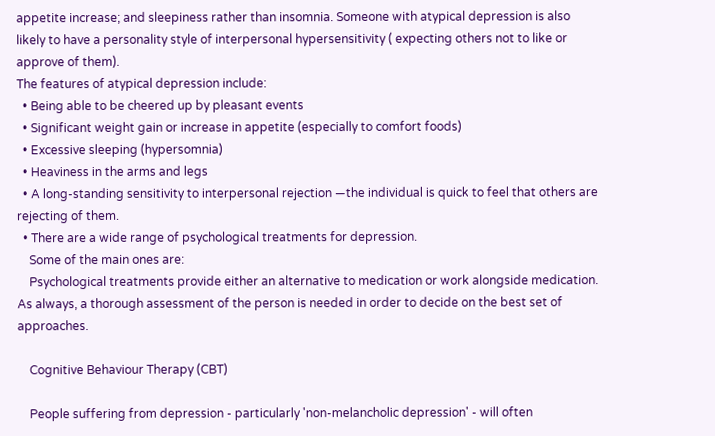appetite increase; and sleepiness rather than insomnia. Someone with atypical depression is also likely to have a personality style of interpersonal hypersensitivity ( expecting others not to like or approve of them).
The features of atypical depression include:
  • Being able to be cheered up by pleasant events
  • Significant weight gain or increase in appetite (especially to comfort foods)
  • Excessive sleeping (hypersomnia)
  • Heaviness in the arms and legs
  • A long-standing sensitivity to interpersonal rejection —the individual is quick to feel that others are rejecting of them.
  • There are a wide range of psychological treatments for depression.
    Some of the main ones are:
    Psychological treatments provide either an alternative to medication or work alongside medication. As always, a thorough assessment of the person is needed in order to decide on the best set of approaches.

    Cognitive Behaviour Therapy (CBT)

    People suffering from depression - particularly 'non-melancholic depression' - will often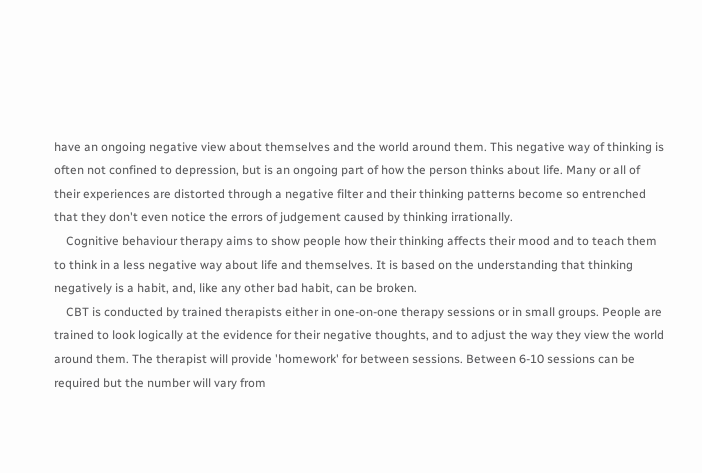have an ongoing negative view about themselves and the world around them. This negative way of thinking is often not confined to depression, but is an ongoing part of how the person thinks about life. Many or all of their experiences are distorted through a negative filter and their thinking patterns become so entrenched that they don't even notice the errors of judgement caused by thinking irrationally.
    Cognitive behaviour therapy aims to show people how their thinking affects their mood and to teach them to think in a less negative way about life and themselves. It is based on the understanding that thinking negatively is a habit, and, like any other bad habit, can be broken.
    CBT is conducted by trained therapists either in one-on-one therapy sessions or in small groups. People are trained to look logically at the evidence for their negative thoughts, and to adjust the way they view the world around them. The therapist will provide 'homework' for between sessions. Between 6-10 sessions can be required but the number will vary from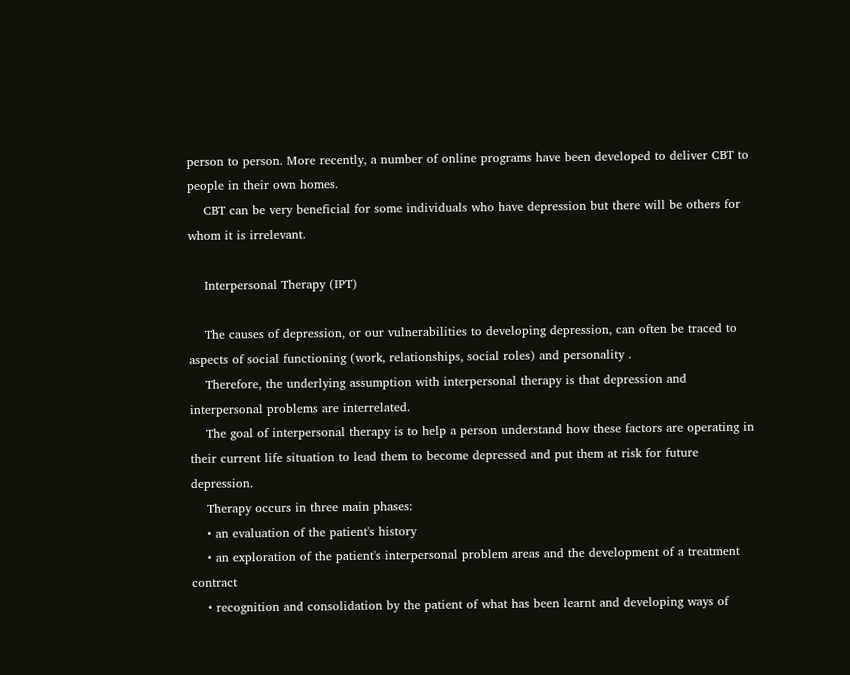person to person. More recently, a number of online programs have been developed to deliver CBT to people in their own homes.
    CBT can be very beneficial for some individuals who have depression but there will be others for whom it is irrelevant.

    Interpersonal Therapy (IPT)

    The causes of depression, or our vulnerabilities to developing depression, can often be traced to aspects of social functioning (work, relationships, social roles) and personality .
    Therefore, the underlying assumption with interpersonal therapy is that depression and interpersonal problems are interrelated.
    The goal of interpersonal therapy is to help a person understand how these factors are operating in their current life situation to lead them to become depressed and put them at risk for future depression.
    Therapy occurs in three main phases:
    • an evaluation of the patient's history
    • an exploration of the patient's interpersonal problem areas and the development of a treatment contract
    • recognition and consolidation by the patient of what has been learnt and developing ways of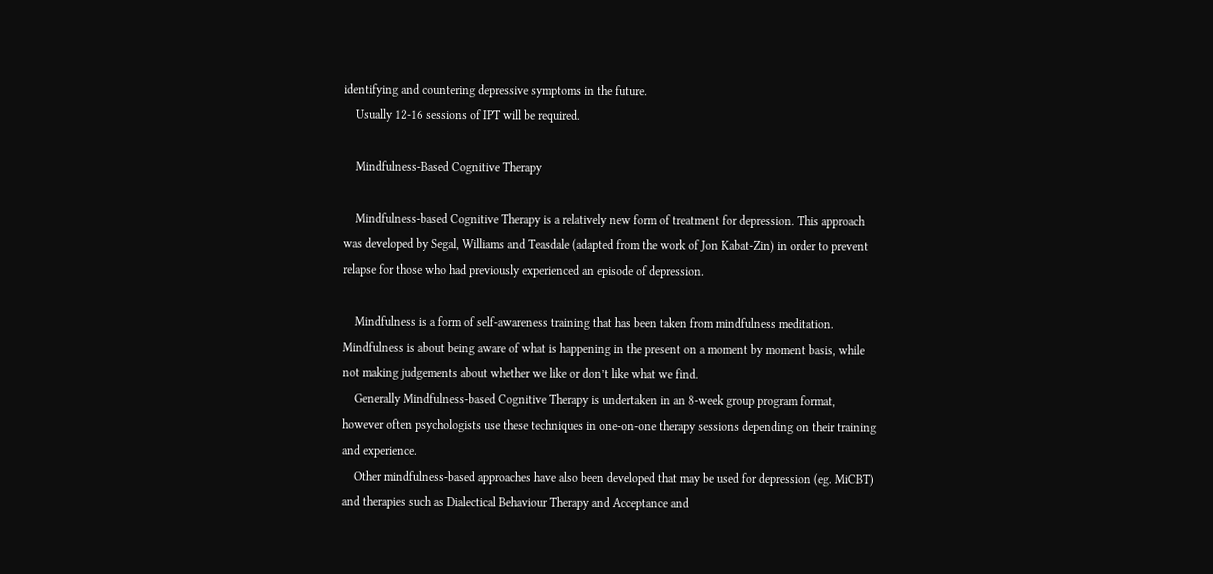identifying and countering depressive symptoms in the future.
    Usually 12-16 sessions of IPT will be required.

    Mindfulness-Based Cognitive Therapy

    Mindfulness-based Cognitive Therapy is a relatively new form of treatment for depression. This approach was developed by Segal, Williams and Teasdale (adapted from the work of Jon Kabat-Zin) in order to prevent relapse for those who had previously experienced an episode of depression.

    Mindfulness is a form of self-awareness training that has been taken from mindfulness meditation. Mindfulness is about being aware of what is happening in the present on a moment by moment basis, while not making judgements about whether we like or don’t like what we find.
    Generally Mindfulness-based Cognitive Therapy is undertaken in an 8-week group program format, however often psychologists use these techniques in one-on-one therapy sessions depending on their training and experience.
    Other mindfulness-based approaches have also been developed that may be used for depression (eg. MiCBT) and therapies such as Dialectical Behaviour Therapy and Acceptance and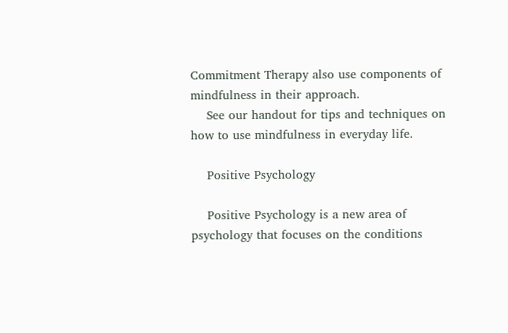Commitment Therapy also use components of mindfulness in their approach.
    See our handout for tips and techniques on how to use mindfulness in everyday life.

    Positive Psychology

    Positive Psychology is a new area of psychology that focuses on the conditions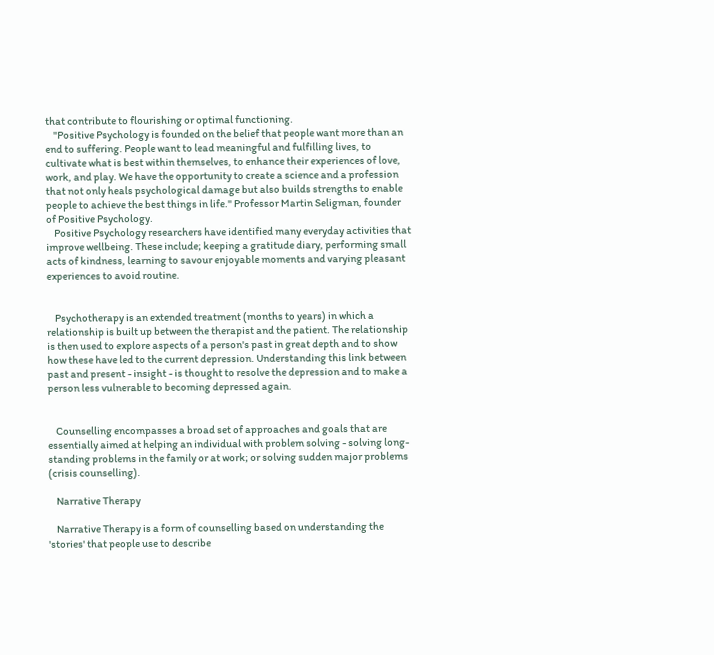that contribute to flourishing or optimal functioning.
    "Positive Psychology is founded on the belief that people want more than an end to suffering. People want to lead meaningful and fulfilling lives, to cultivate what is best within themselves, to enhance their experiences of love, work, and play. We have the opportunity to create a science and a profession that not only heals psychological damage but also builds strengths to enable people to achieve the best things in life." Professor Martin Seligman, founder of Positive Psychology.
    Positive Psychology researchers have identified many everyday activities that improve wellbeing. These include; keeping a gratitude diary, performing small acts of kindness, learning to savour enjoyable moments and varying pleasant experiences to avoid routine.


    Psychotherapy is an extended treatment (months to years) in which a relationship is built up between the therapist and the patient. The relationship is then used to explore aspects of a person's past in great depth and to show how these have led to the current depression. Understanding this link between past and present - insight - is thought to resolve the depression and to make a person less vulnerable to becoming depressed again.


    Counselling encompasses a broad set of approaches and goals that are essentially aimed at helping an individual with problem solving - solving long-standing problems in the family or at work; or solving sudden major problems (crisis counselling).

    Narrative Therapy

    Narrative Therapy is a form of counselling based on understanding the 'stories' that people use to describe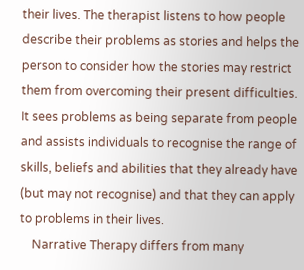their lives. The therapist listens to how people describe their problems as stories and helps the person to consider how the stories may restrict them from overcoming their present difficulties. It sees problems as being separate from people and assists individuals to recognise the range of skills, beliefs and abilities that they already have (but may not recognise) and that they can apply to problems in their lives.
    Narrative Therapy differs from many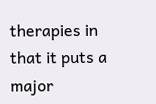therapies in that it puts a major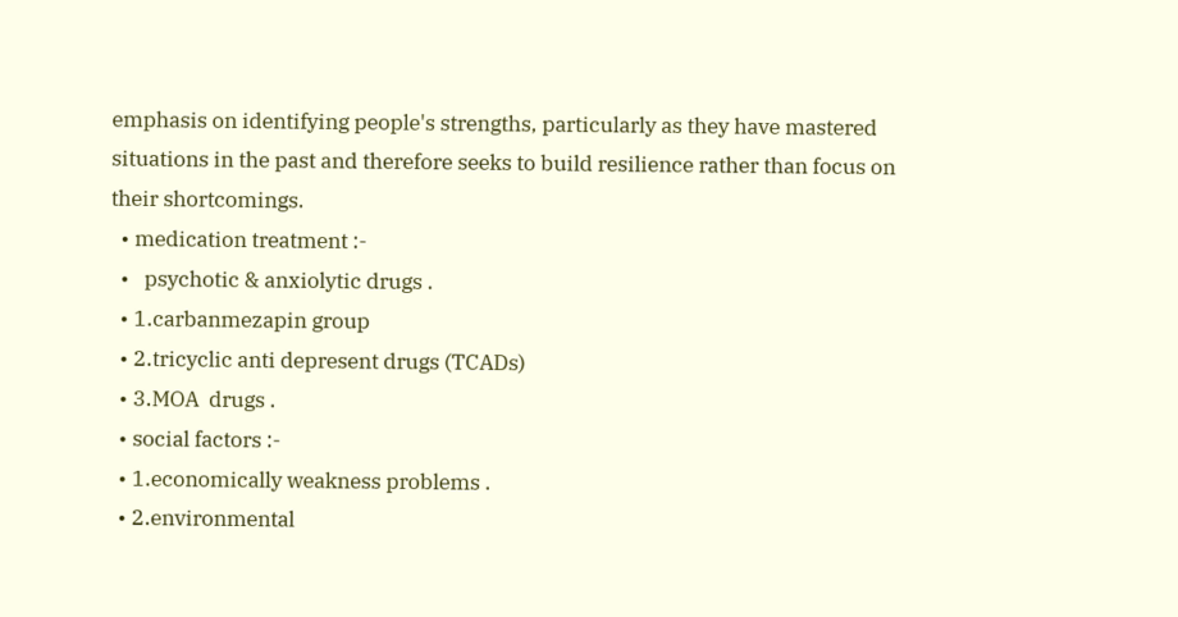emphasis on identifying people's strengths, particularly as they have mastered situations in the past and therefore seeks to build resilience rather than focus on their shortcomings.
  • medication treatment :-
  •   psychotic & anxiolytic drugs .
  • 1.carbanmezapin group
  • 2.tricyclic anti depresent drugs (TCADs)
  • 3.MOA  drugs .
  • social factors :-
  • 1.economically weakness problems .
  • 2.environmental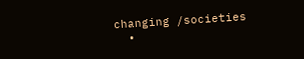changing /societies
  •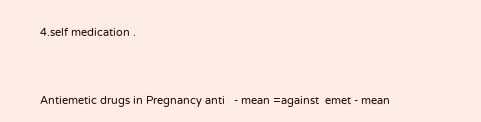4.self medication .


Antiemetic drugs in Pregnancy anti   - mean =against  emet - mean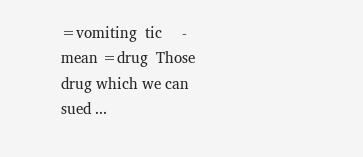=vomiting  tic     - mean =drug  Those drug which we can sued ...